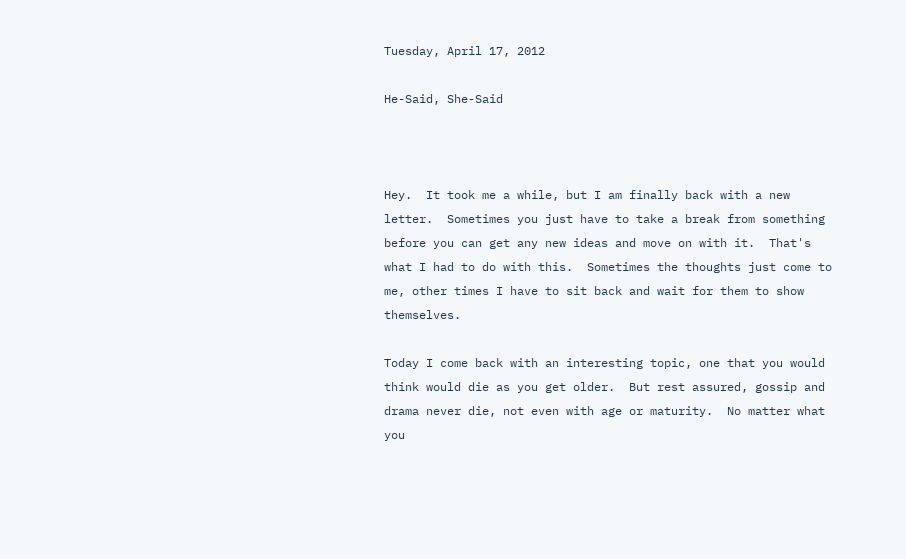Tuesday, April 17, 2012

He-Said, She-Said



Hey.  It took me a while, but I am finally back with a new letter.  Sometimes you just have to take a break from something before you can get any new ideas and move on with it.  That's what I had to do with this.  Sometimes the thoughts just come to me, other times I have to sit back and wait for them to show themselves.

Today I come back with an interesting topic, one that you would think would die as you get older.  But rest assured, gossip and drama never die, not even with age or maturity.  No matter what you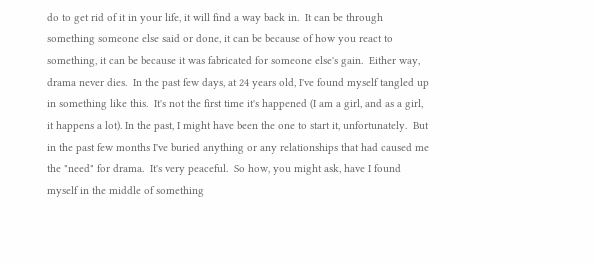do to get rid of it in your life, it will find a way back in.  It can be through something someone else said or done, it can be because of how you react to something, it can be because it was fabricated for someone else's gain.  Either way, drama never dies.  In the past few days, at 24 years old, I've found myself tangled up in something like this.  It's not the first time it's happened (I am a girl, and as a girl, it happens a lot). In the past, I might have been the one to start it, unfortunately.  But in the past few months I've buried anything or any relationships that had caused me the "need" for drama.  It's very peaceful.  So how, you might ask, have I found myself in the middle of something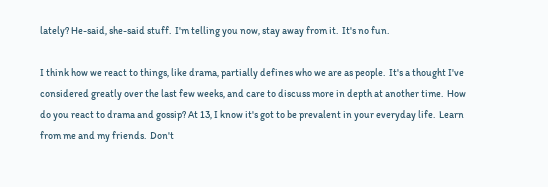lately? He-said, she-said stuff.  I'm telling you now, stay away from it.  It's no fun.

I think how we react to things, like drama, partially defines who we are as people.  It's a thought I've considered greatly over the last few weeks, and care to discuss more in depth at another time.  How do you react to drama and gossip? At 13, I know it's got to be prevalent in your everyday life.  Learn from me and my friends.  Don't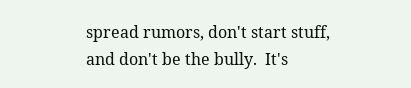spread rumors, don't start stuff, and don't be the bully.  It's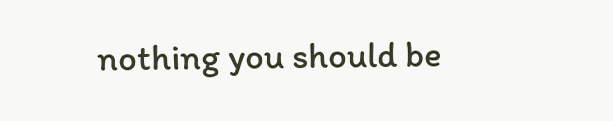nothing you should be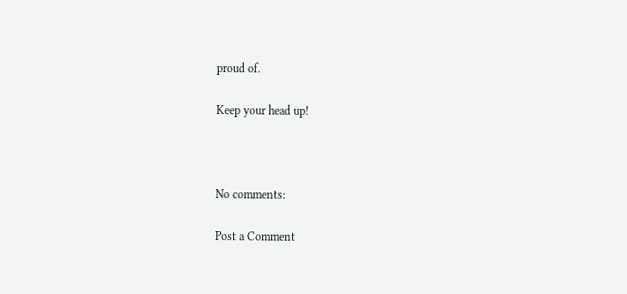proud of.

Keep your head up!



No comments:

Post a Comment